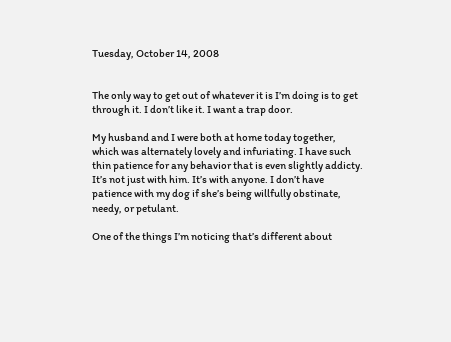Tuesday, October 14, 2008


The only way to get out of whatever it is I’m doing is to get through it. I don’t like it. I want a trap door.

My husband and I were both at home today together, which was alternately lovely and infuriating. I have such thin patience for any behavior that is even slightly addicty. It’s not just with him. It’s with anyone. I don’t have patience with my dog if she’s being willfully obstinate, needy, or petulant.

One of the things I’m noticing that’s different about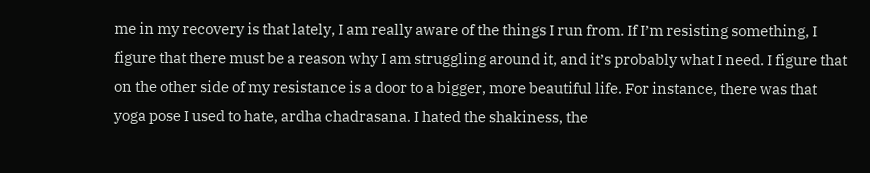me in my recovery is that lately, I am really aware of the things I run from. If I’m resisting something, I figure that there must be a reason why I am struggling around it, and it’s probably what I need. I figure that on the other side of my resistance is a door to a bigger, more beautiful life. For instance, there was that yoga pose I used to hate, ardha chadrasana. I hated the shakiness, the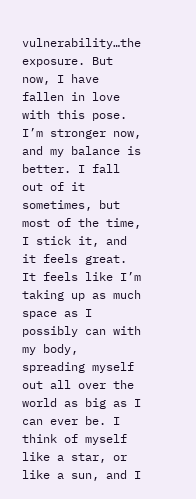vulnerability…the exposure. But now, I have fallen in love with this pose. I’m stronger now, and my balance is better. I fall out of it sometimes, but most of the time, I stick it, and it feels great. It feels like I’m taking up as much space as I possibly can with my body, spreading myself out all over the world as big as I can ever be. I think of myself like a star, or like a sun, and I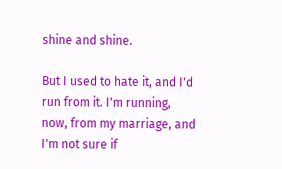shine and shine.

But I used to hate it, and I'd run from it. I'm running, now, from my marriage, and I'm not sure if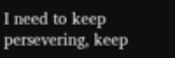I need to keep persevering, keep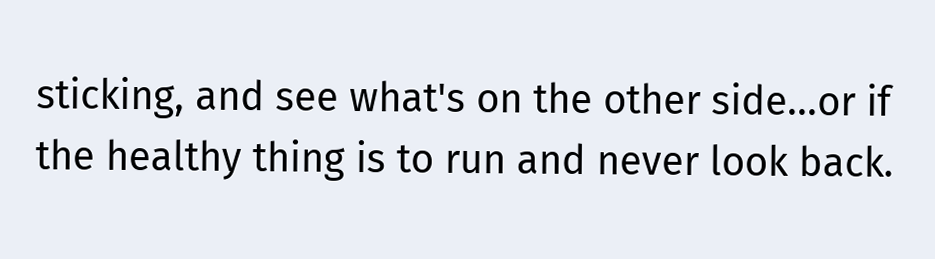sticking, and see what's on the other side...or if the healthy thing is to run and never look back.